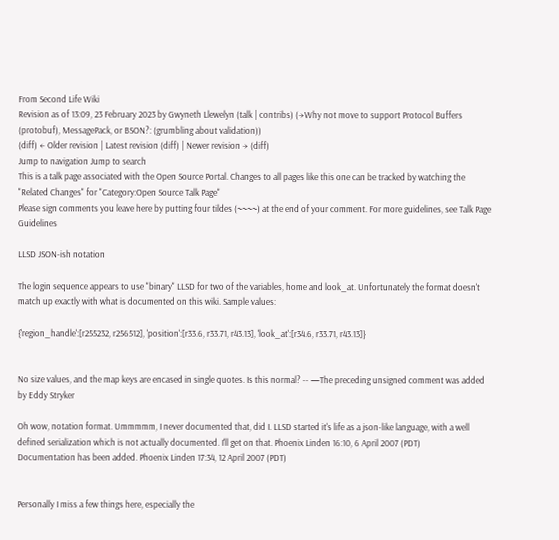From Second Life Wiki
Revision as of 13:09, 23 February 2023 by Gwyneth Llewelyn (talk | contribs) (→Why not move to support Protocol Buffers (protobuf), MessagePack, or BSON?: (grumbling about validation))
(diff) ← Older revision | Latest revision (diff) | Newer revision → (diff)
Jump to navigation Jump to search
This is a talk page associated with the Open Source Portal. Changes to all pages like this one can be tracked by watching the "Related Changes" for "Category:Open Source Talk Page"
Please sign comments you leave here by putting four tildes (~~~~) at the end of your comment. For more guidelines, see Talk Page Guidelines

LLSD JSON-ish notation

The login sequence appears to use "binary" LLSD for two of the variables, home and look_at. Unfortunately the format doesn't match up exactly with what is documented on this wiki. Sample values:

{'region_handle':[r255232, r256512], 'position':[r33.6, r33.71, r43.13], 'look_at':[r34.6, r33.71, r43.13]}


No size values, and the map keys are encased in single quotes. Is this normal? -- —The preceding unsigned comment was added by Eddy Stryker

Oh wow, notation format. Ummmmm, I never documented that, did I. LLSD started it's life as a json-like language, with a well defined serialization which is not actually documented. I'll get on that. Phoenix Linden 16:10, 6 April 2007 (PDT)
Documentation has been added. Phoenix Linden 17:34, 12 April 2007 (PDT)


Personally I miss a few things here, especially the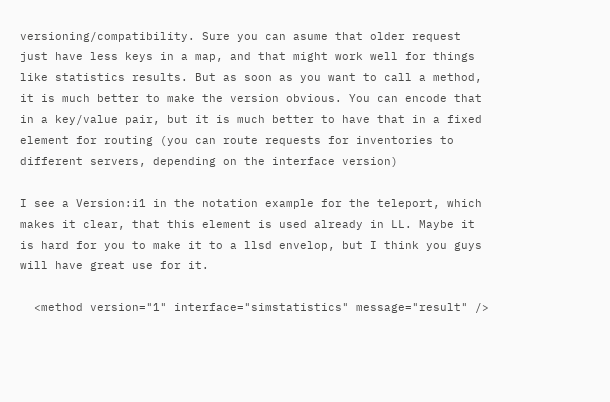versioning/compatibility. Sure you can asume that older request just have less keys in a map, and that might work well for things like statistics results. But as soon as you want to call a method, it is much better to make the version obvious. You can encode that in a key/value pair, but it is much better to have that in a fixed element for routing (you can route requests for inventories to different servers, depending on the interface version)

I see a Version:i1 in the notation example for the teleport, which makes it clear, that this element is used already in LL. Maybe it is hard for you to make it to a llsd envelop, but I think you guys will have great use for it.

  <method version="1" interface="simstatistics" message="result" />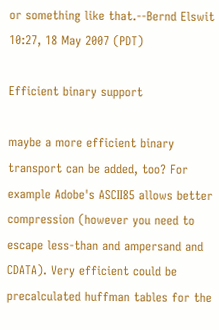or something like that.--Bernd Elswit 10:27, 18 May 2007 (PDT)

Efficient binary support

maybe a more efficient binary transport can be added, too? For example Adobe's ASCII85 allows better compression (however you need to escape less-than and ampersand and CDATA). Very efficient could be precalculated huffman tables for the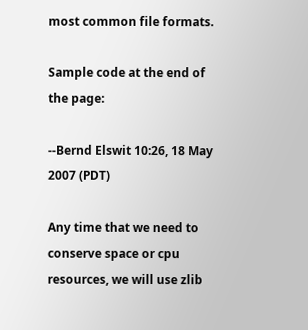most common file formats.

Sample code at the end of the page:

--Bernd Elswit 10:26, 18 May 2007 (PDT)

Any time that we need to conserve space or cpu resources, we will use zlib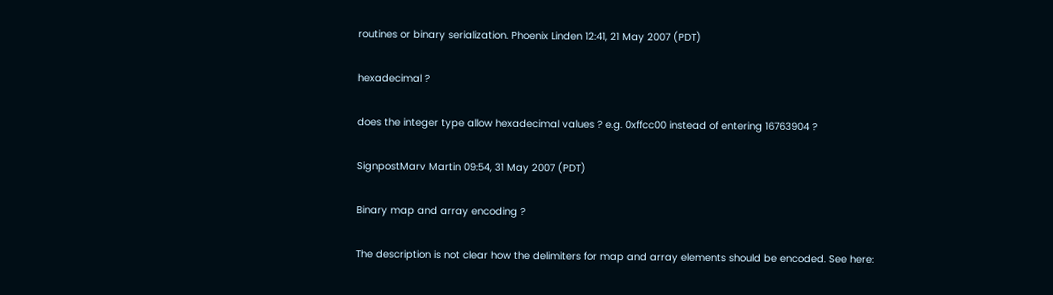routines or binary serialization. Phoenix Linden 12:41, 21 May 2007 (PDT)

hexadecimal ?

does the integer type allow hexadecimal values ? e.g. 0xffcc00 instead of entering 16763904 ?

SignpostMarv Martin 09:54, 31 May 2007 (PDT)

Binary map and array encoding ?

The description is not clear how the delimiters for map and array elements should be encoded. See here: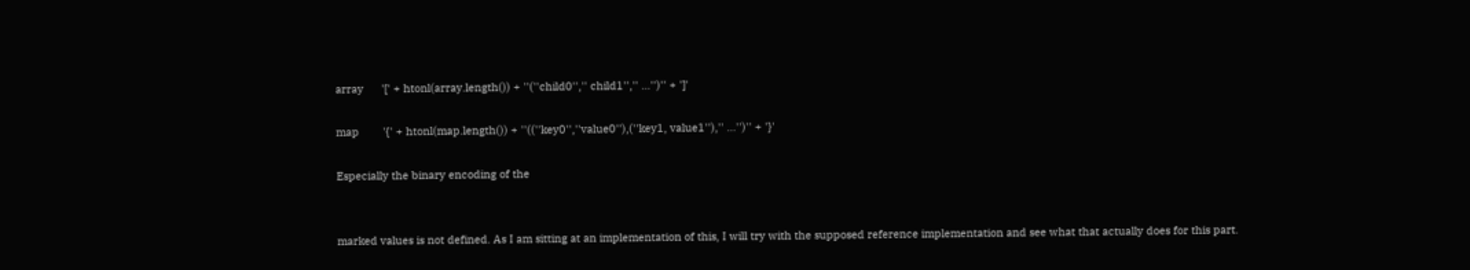array      '[' + htonl(array.length()) + ''(''child0'','' child1'','' ...'')'' + ']'

map        '{' + htonl(map.length()) + ''((''key0'',''value0''),(''key1, value1''),'' ...'')'' + '}'

Especially the binary encoding of the


marked values is not defined. As I am sitting at an implementation of this, I will try with the supposed reference implementation and see what that actually does for this part.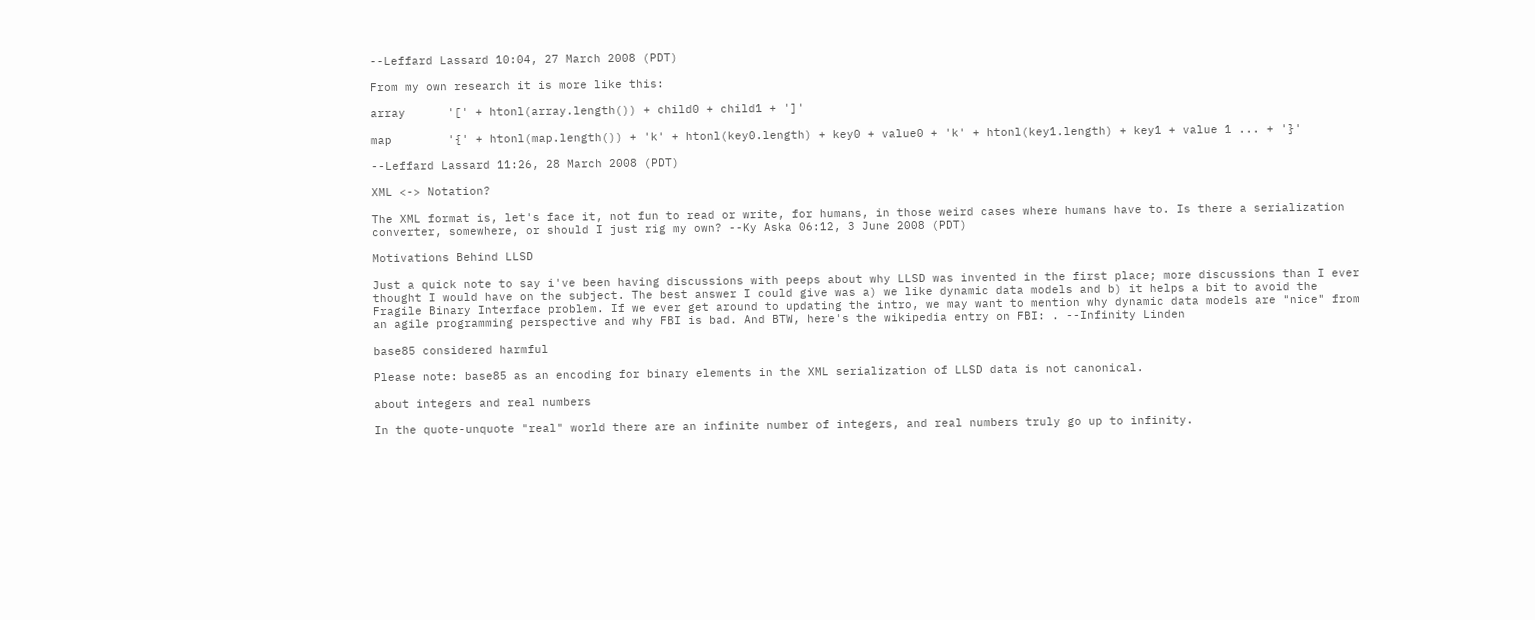--Leffard Lassard 10:04, 27 March 2008 (PDT)

From my own research it is more like this:

array      '[' + htonl(array.length()) + child0 + child1 + ']'

map        '{' + htonl(map.length()) + 'k' + htonl(key0.length) + key0 + value0 + 'k' + htonl(key1.length) + key1 + value 1 ... + '}'

--Leffard Lassard 11:26, 28 March 2008 (PDT)

XML <-> Notation?

The XML format is, let's face it, not fun to read or write, for humans, in those weird cases where humans have to. Is there a serialization converter, somewhere, or should I just rig my own? --Ky Aska 06:12, 3 June 2008 (PDT)

Motivations Behind LLSD

Just a quick note to say i've been having discussions with peeps about why LLSD was invented in the first place; more discussions than I ever thought I would have on the subject. The best answer I could give was a) we like dynamic data models and b) it helps a bit to avoid the Fragile Binary Interface problem. If we ever get around to updating the intro, we may want to mention why dynamic data models are "nice" from an agile programming perspective and why FBI is bad. And BTW, here's the wikipedia entry on FBI: . --Infinity Linden

base85 considered harmful

Please note: base85 as an encoding for binary elements in the XML serialization of LLSD data is not canonical.

about integers and real numbers

In the quote-unquote "real" world there are an infinite number of integers, and real numbers truly go up to infinity.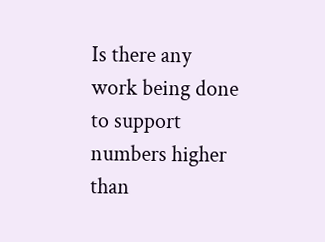Is there any work being done to support numbers higher than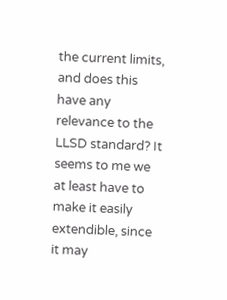the current limits, and does this have any relevance to the LLSD standard? It seems to me we at least have to make it easily extendible, since it may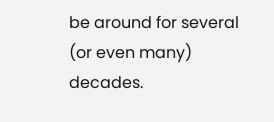be around for several (or even many) decades.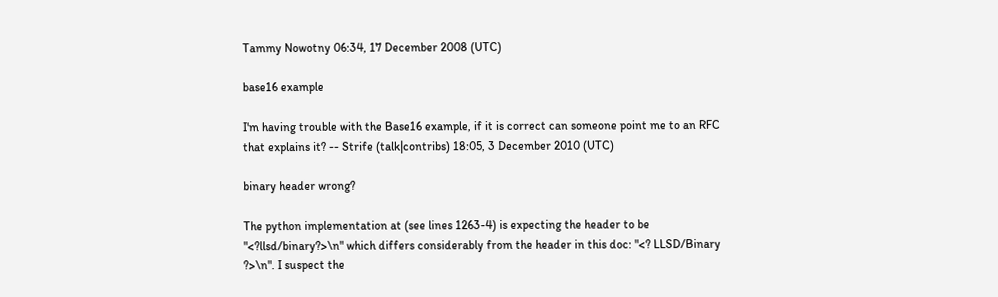Tammy Nowotny 06:34, 17 December 2008 (UTC)

base16 example

I'm having trouble with the Base16 example, if it is correct can someone point me to an RFC that explains it? -- Strife (talk|contribs) 18:05, 3 December 2010 (UTC)

binary header wrong?

The python implementation at (see lines 1263-4) is expecting the header to be "<?llsd/binary?>\n" which differs considerably from the header in this doc: "<? LLSD/Binary ?>\n". I suspect the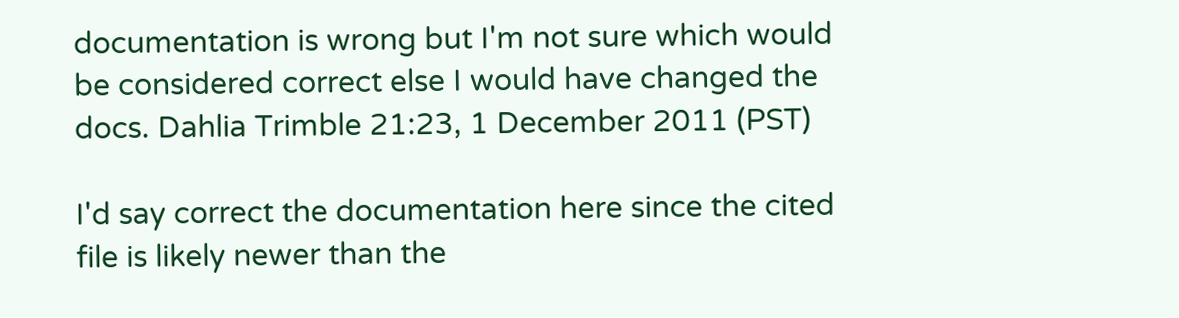documentation is wrong but I'm not sure which would be considered correct else I would have changed the docs. Dahlia Trimble 21:23, 1 December 2011 (PST)

I'd say correct the documentation here since the cited file is likely newer than the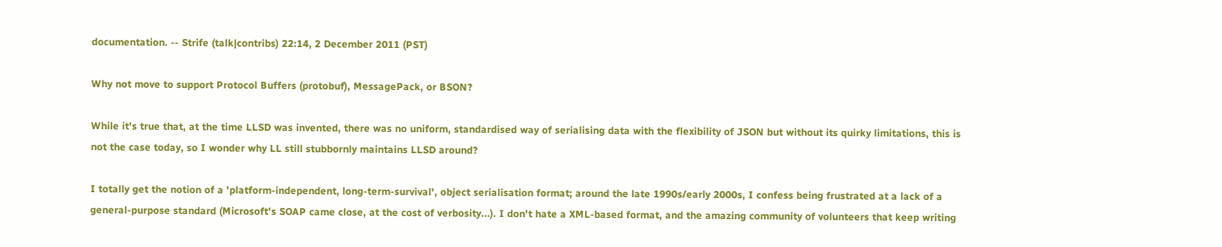documentation. -- Strife (talk|contribs) 22:14, 2 December 2011 (PST)

Why not move to support Protocol Buffers (protobuf), MessagePack, or BSON?

While it's true that, at the time LLSD was invented, there was no uniform, standardised way of serialising data with the flexibility of JSON but without its quirky limitations, this is not the case today, so I wonder why LL still stubbornly maintains LLSD around?

I totally get the notion of a 'platform-independent, long-term-survival', object serialisation format; around the late 1990s/early 2000s, I confess being frustrated at a lack of a general-purpose standard (Microsoft's SOAP came close, at the cost of verbosity...). I don't hate a XML-based format, and the amazing community of volunteers that keep writing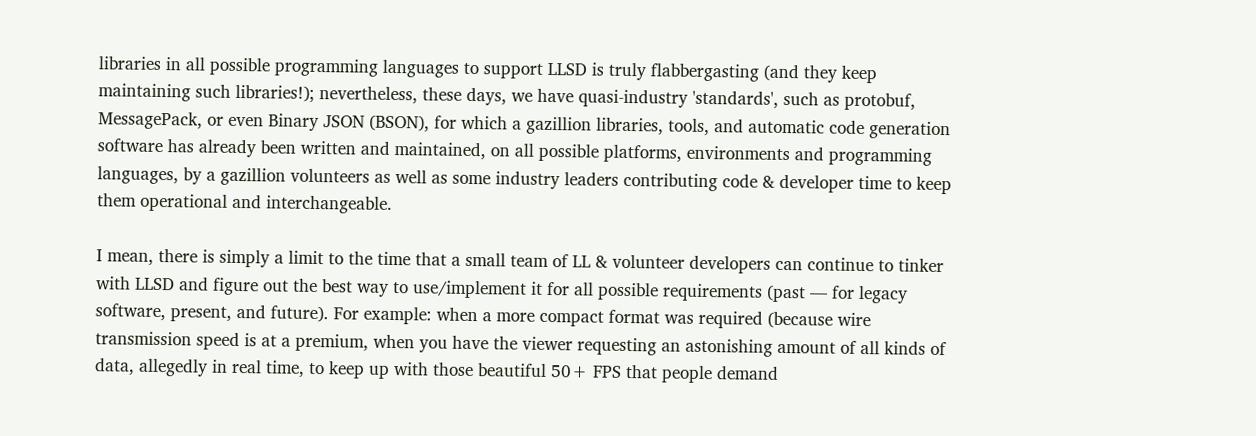libraries in all possible programming languages to support LLSD is truly flabbergasting (and they keep maintaining such libraries!); nevertheless, these days, we have quasi-industry 'standards', such as protobuf, MessagePack, or even Binary JSON (BSON), for which a gazillion libraries, tools, and automatic code generation software has already been written and maintained, on all possible platforms, environments and programming languages, by a gazillion volunteers as well as some industry leaders contributing code & developer time to keep them operational and interchangeable.

I mean, there is simply a limit to the time that a small team of LL & volunteer developers can continue to tinker with LLSD and figure out the best way to use/implement it for all possible requirements (past — for legacy software, present, and future). For example: when a more compact format was required (because wire transmission speed is at a premium, when you have the viewer requesting an astonishing amount of all kinds of data, allegedly in real time, to keep up with those beautiful 50+ FPS that people demand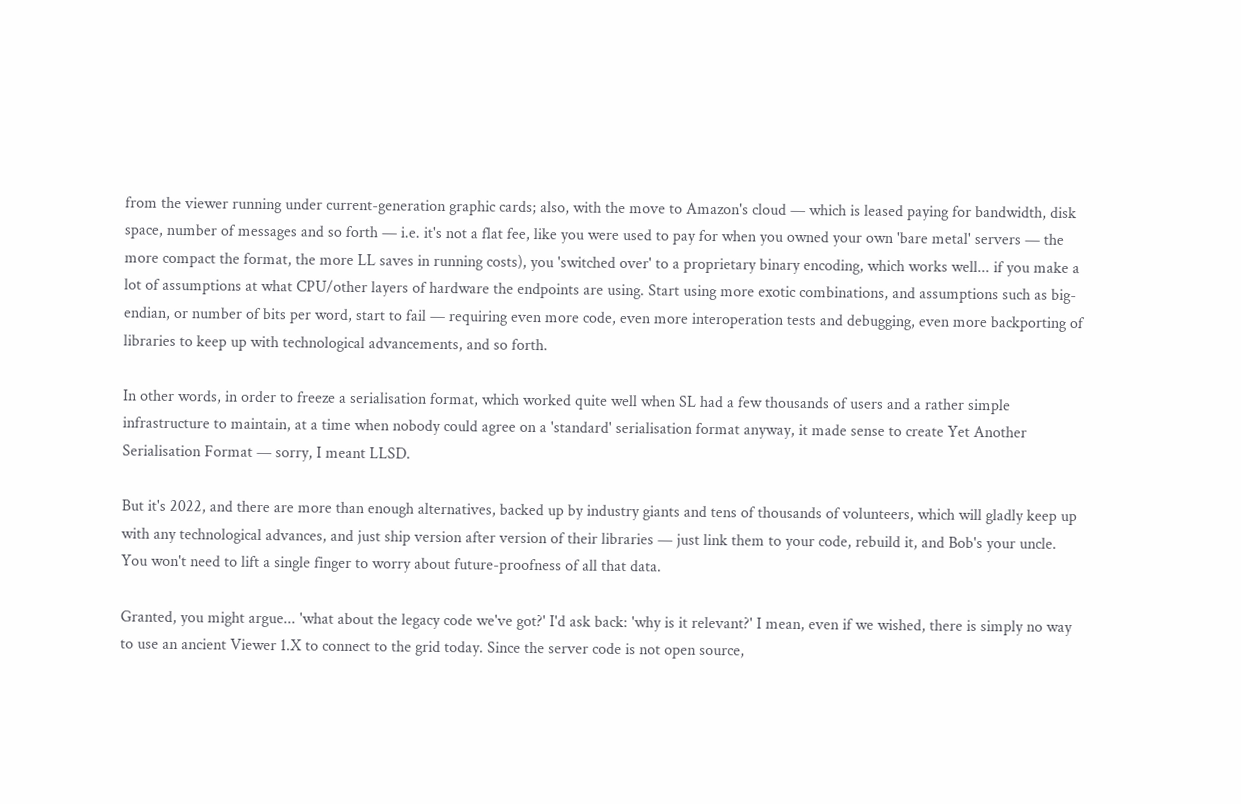from the viewer running under current-generation graphic cards; also, with the move to Amazon's cloud — which is leased paying for bandwidth, disk space, number of messages and so forth — i.e. it's not a flat fee, like you were used to pay for when you owned your own 'bare metal' servers — the more compact the format, the more LL saves in running costs), you 'switched over' to a proprietary binary encoding, which works well... if you make a lot of assumptions at what CPU/other layers of hardware the endpoints are using. Start using more exotic combinations, and assumptions such as big-endian, or number of bits per word, start to fail — requiring even more code, even more interoperation tests and debugging, even more backporting of libraries to keep up with technological advancements, and so forth.

In other words, in order to freeze a serialisation format, which worked quite well when SL had a few thousands of users and a rather simple infrastructure to maintain, at a time when nobody could agree on a 'standard' serialisation format anyway, it made sense to create Yet Another Serialisation Format — sorry, I meant LLSD.

But it's 2022, and there are more than enough alternatives, backed up by industry giants and tens of thousands of volunteers, which will gladly keep up with any technological advances, and just ship version after version of their libraries — just link them to your code, rebuild it, and Bob's your uncle. You won't need to lift a single finger to worry about future-proofness of all that data.

Granted, you might argue... 'what about the legacy code we've got?' I'd ask back: 'why is it relevant?' I mean, even if we wished, there is simply no way to use an ancient Viewer 1.X to connect to the grid today. Since the server code is not open source,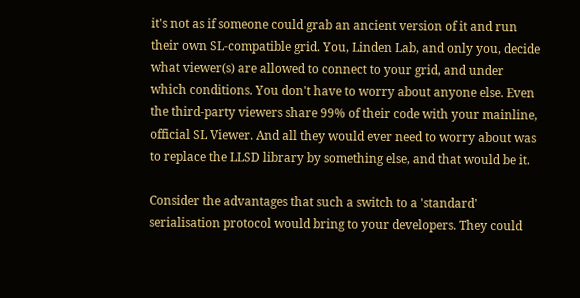it's not as if someone could grab an ancient version of it and run their own SL-compatible grid. You, Linden Lab, and only you, decide what viewer(s) are allowed to connect to your grid, and under which conditions. You don't have to worry about anyone else. Even the third-party viewers share 99% of their code with your mainline, official SL Viewer. And all they would ever need to worry about was to replace the LLSD library by something else, and that would be it.

Consider the advantages that such a switch to a 'standard' serialisation protocol would bring to your developers. They could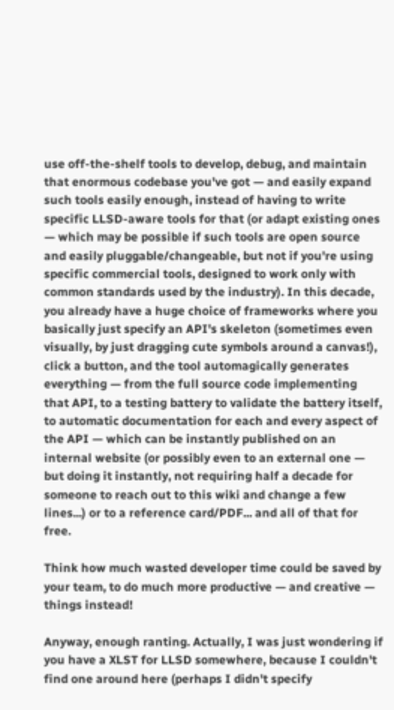use off-the-shelf tools to develop, debug, and maintain that enormous codebase you've got — and easily expand such tools easily enough, instead of having to write specific LLSD-aware tools for that (or adapt existing ones — which may be possible if such tools are open source and easily pluggable/changeable, but not if you're using specific commercial tools, designed to work only with common standards used by the industry). In this decade, you already have a huge choice of frameworks where you basically just specify an API's skeleton (sometimes even visually, by just dragging cute symbols around a canvas!), click a button, and the tool automagically generates everything — from the full source code implementing that API, to a testing battery to validate the battery itself, to automatic documentation for each and every aspect of the API — which can be instantly published on an internal website (or possibly even to an external one — but doing it instantly, not requiring half a decade for someone to reach out to this wiki and change a few lines...) or to a reference card/PDF... and all of that for free.

Think how much wasted developer time could be saved by your team, to do much more productive — and creative — things instead!

Anyway, enough ranting. Actually, I was just wondering if you have a XLST for LLSD somewhere, because I couldn't find one around here (perhaps I didn't specify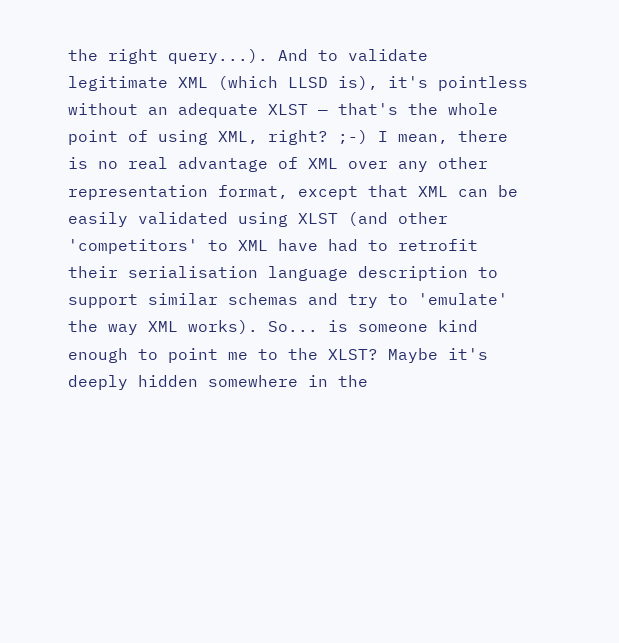the right query...). And to validate legitimate XML (which LLSD is), it's pointless without an adequate XLST — that's the whole point of using XML, right? ;-) I mean, there is no real advantage of XML over any other representation format, except that XML can be easily validated using XLST (and other 'competitors' to XML have had to retrofit their serialisation language description to support similar schemas and try to 'emulate' the way XML works). So... is someone kind enough to point me to the XLST? Maybe it's deeply hidden somewhere in the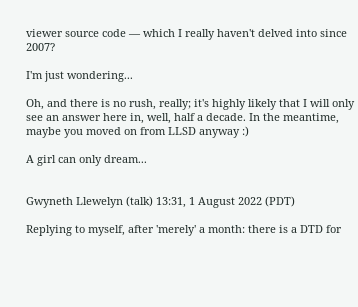viewer source code — which I really haven't delved into since 2007?

I'm just wondering...

Oh, and there is no rush, really; it's highly likely that I will only see an answer here in, well, half a decade. In the meantime, maybe you moved on from LLSD anyway :)

A girl can only dream...


Gwyneth Llewelyn (talk) 13:31, 1 August 2022 (PDT)

Replying to myself, after 'merely' a month: there is a DTD for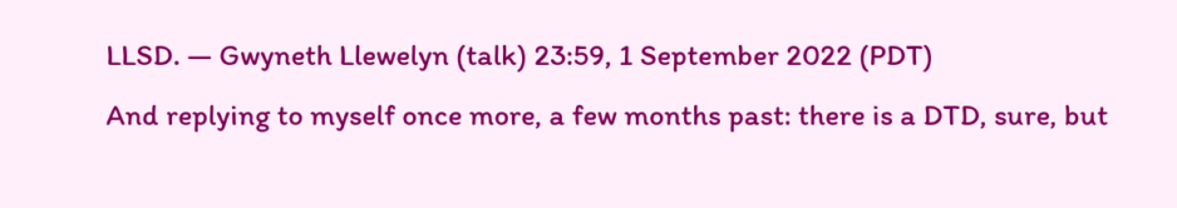LLSD. — Gwyneth Llewelyn (talk) 23:59, 1 September 2022 (PDT)
And replying to myself once more, a few months past: there is a DTD, sure, but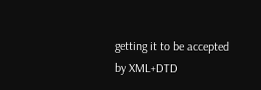getting it to be accepted by XML+DTD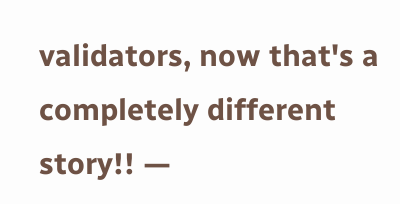validators, now that's a completely different story!! —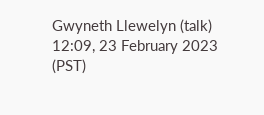Gwyneth Llewelyn (talk) 12:09, 23 February 2023 (PST)